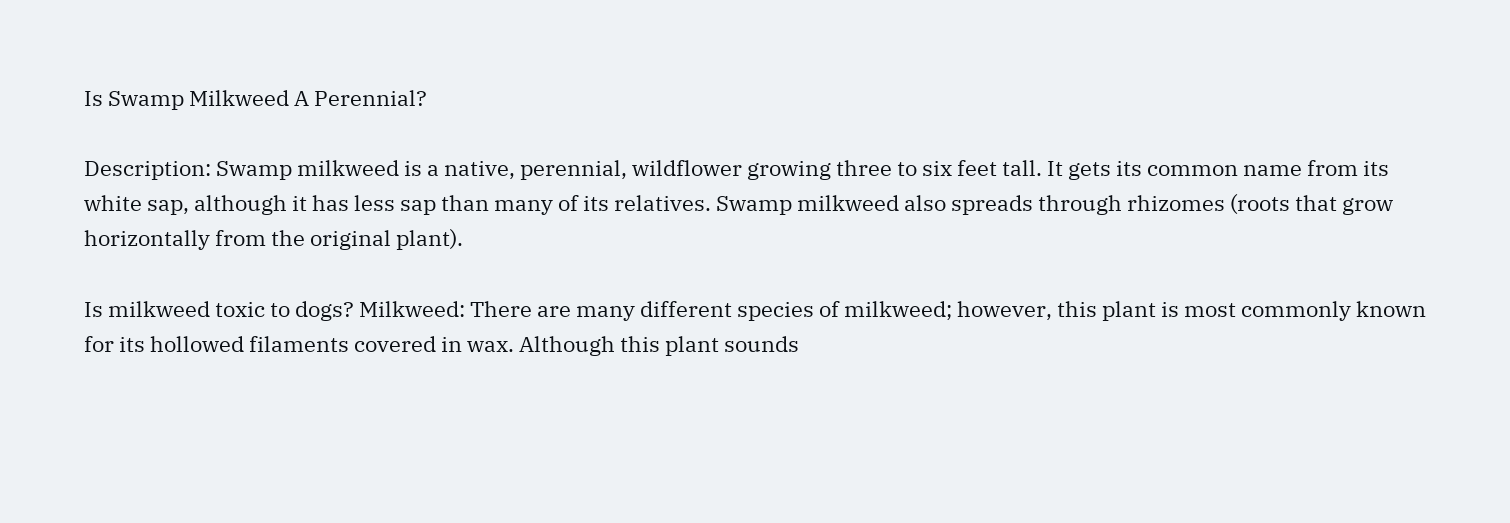Is Swamp Milkweed A Perennial?

Description: Swamp milkweed is a native, perennial, wildflower growing three to six feet tall. It gets its common name from its white sap, although it has less sap than many of its relatives. Swamp milkweed also spreads through rhizomes (roots that grow horizontally from the original plant).

Is milkweed toxic to dogs? Milkweed: There are many different species of milkweed; however, this plant is most commonly known for its hollowed filaments covered in wax. Although this plant sounds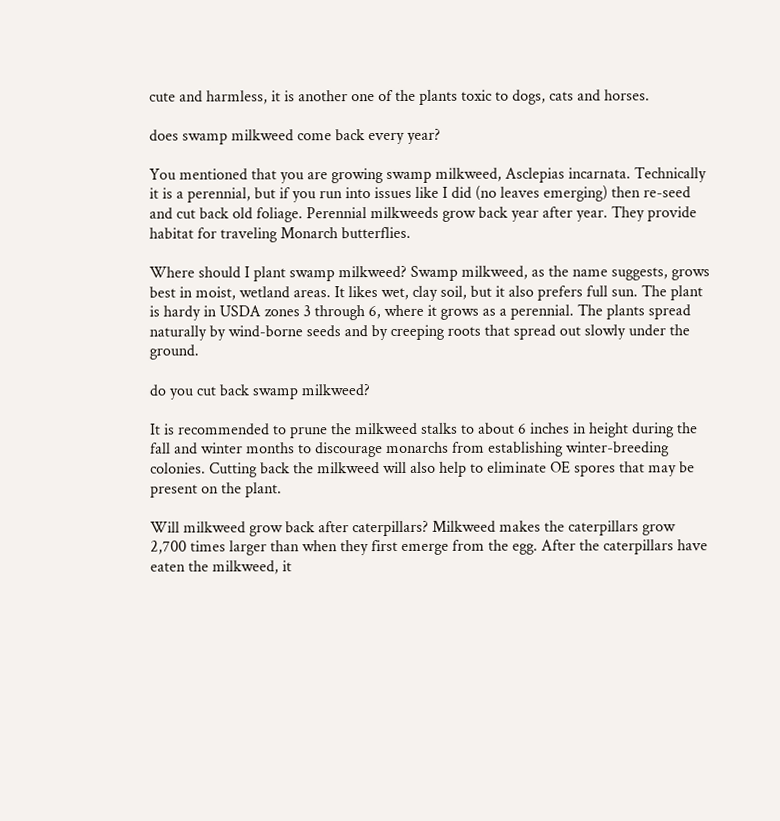cute and harmless, it is another one of the plants toxic to dogs, cats and horses.

does swamp milkweed come back every year?

You mentioned that you are growing swamp milkweed, Asclepias incarnata. Technically it is a perennial, but if you run into issues like I did (no leaves emerging) then re-seed and cut back old foliage. Perennial milkweeds grow back year after year. They provide habitat for traveling Monarch butterflies.

Where should I plant swamp milkweed? Swamp milkweed, as the name suggests, grows best in moist, wetland areas. It likes wet, clay soil, but it also prefers full sun. The plant is hardy in USDA zones 3 through 6, where it grows as a perennial. The plants spread naturally by wind-borne seeds and by creeping roots that spread out slowly under the ground.

do you cut back swamp milkweed?

It is recommended to prune the milkweed stalks to about 6 inches in height during the fall and winter months to discourage monarchs from establishing winter-breeding colonies. Cutting back the milkweed will also help to eliminate OE spores that may be present on the plant.

Will milkweed grow back after caterpillars? Milkweed makes the caterpillars grow 2,700 times larger than when they first emerge from the egg. After the caterpillars have eaten the milkweed, it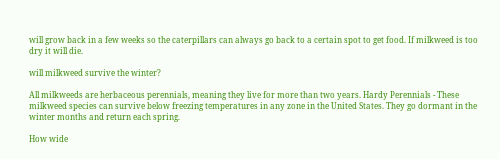will grow back in a few weeks so the caterpillars can always go back to a certain spot to get food. If milkweed is too dry it will die.

will milkweed survive the winter?

All milkweeds are herbaceous perennials, meaning they live for more than two years. Hardy Perennials - These milkweed species can survive below freezing temperatures in any zone in the United States. They go dormant in the winter months and return each spring.

How wide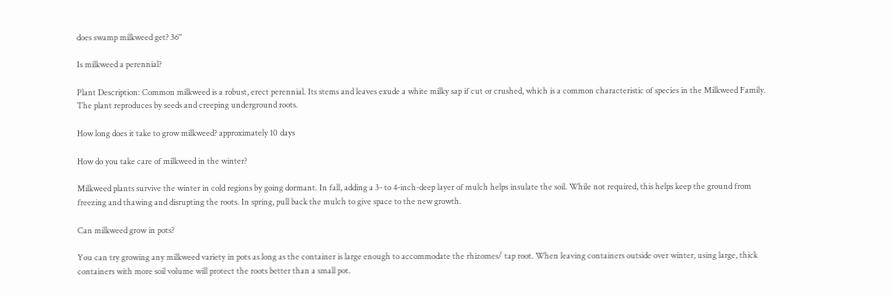does swamp milkweed get? 36"

Is milkweed a perennial?

Plant Description: Common milkweed is a robust, erect perennial. Its stems and leaves exude a white milky sap if cut or crushed, which is a common characteristic of species in the Milkweed Family. The plant reproduces by seeds and creeping underground roots.

How long does it take to grow milkweed? approximately 10 days

How do you take care of milkweed in the winter?

Milkweed plants survive the winter in cold regions by going dormant. In fall, adding a 3- to 4-inch-deep layer of mulch helps insulate the soil. While not required, this helps keep the ground from freezing and thawing and disrupting the roots. In spring, pull back the mulch to give space to the new growth.

Can milkweed grow in pots?

You can try growing any milkweed variety in pots as long as the container is large enough to accommodate the rhizomes/ tap root. When leaving containers outside over winter, using large, thick containers with more soil volume will protect the roots better than a small pot.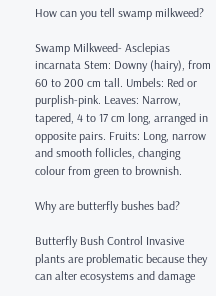How can you tell swamp milkweed?

Swamp Milkweed- Asclepias incarnata Stem: Downy (hairy), from 60 to 200 cm tall. Umbels: Red or purplish-pink. Leaves: Narrow, tapered, 4 to 17 cm long, arranged in opposite pairs. Fruits: Long, narrow and smooth follicles, changing colour from green to brownish.

Why are butterfly bushes bad?

Butterfly Bush Control Invasive plants are problematic because they can alter ecosystems and damage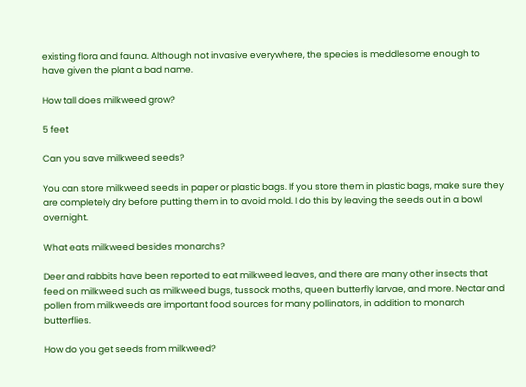existing flora and fauna. Although not invasive everywhere, the species is meddlesome enough to have given the plant a bad name.

How tall does milkweed grow?

5 feet

Can you save milkweed seeds?

You can store milkweed seeds in paper or plastic bags. If you store them in plastic bags, make sure they are completely dry before putting them in to avoid mold. I do this by leaving the seeds out in a bowl overnight.

What eats milkweed besides monarchs?

Deer and rabbits have been reported to eat milkweed leaves, and there are many other insects that feed on milkweed such as milkweed bugs, tussock moths, queen butterfly larvae, and more. Nectar and pollen from milkweeds are important food sources for many pollinators, in addition to monarch butterflies.

How do you get seeds from milkweed?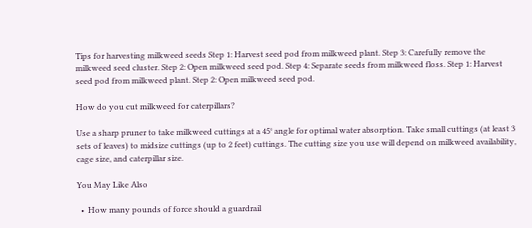Tips for harvesting milkweed seeds Step 1: Harvest seed pod from milkweed plant. Step 3: Carefully remove the milkweed seed cluster. Step 2: Open milkweed seed pod. Step 4: Separate seeds from milkweed floss. Step 1: Harvest seed pod from milkweed plant. Step 2: Open milkweed seed pod.

How do you cut milkweed for caterpillars?

Use a sharp pruner to take milkweed cuttings at a 45° angle for optimal water absorption. Take small cuttings (at least 3 sets of leaves) to midsize cuttings (up to 2 feet) cuttings. The cutting size you use will depend on milkweed availability, cage size, and caterpillar size.

You May Like Also

  •  How many pounds of force should a guardrail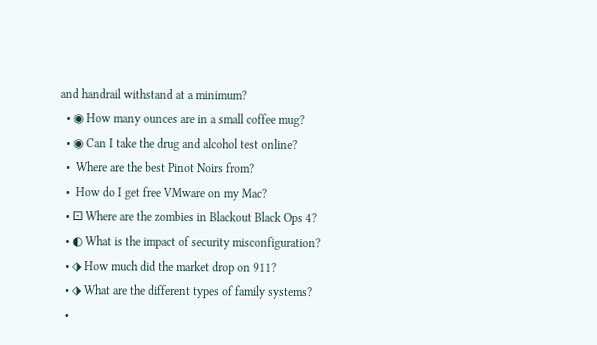and handrail withstand at a minimum?
  • ◉ How many ounces are in a small coffee mug?
  • ◉ Can I take the drug and alcohol test online?
  •  Where are the best Pinot Noirs from?
  •  How do I get free VMware on my Mac?
  • ⚀ Where are the zombies in Blackout Black Ops 4?
  • ◐ What is the impact of security misconfiguration?
  • ⬗ How much did the market drop on 911?
  • ⬗ What are the different types of family systems?
  •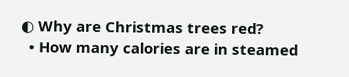◐ Why are Christmas trees red?
  • How many calories are in steamed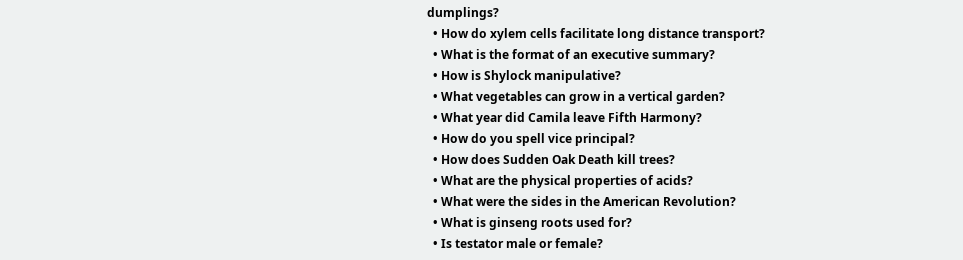dumplings?
  • How do xylem cells facilitate long distance transport?
  • What is the format of an executive summary?
  • How is Shylock manipulative?
  • What vegetables can grow in a vertical garden?
  • What year did Camila leave Fifth Harmony?
  • How do you spell vice principal?
  • How does Sudden Oak Death kill trees?
  • What are the physical properties of acids?
  • What were the sides in the American Revolution?
  • What is ginseng roots used for?
  • Is testator male or female?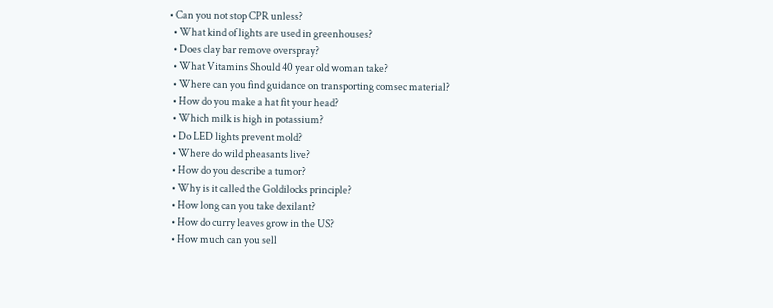• Can you not stop CPR unless?
  • What kind of lights are used in greenhouses?
  • Does clay bar remove overspray?
  • What Vitamins Should 40 year old woman take?
  • Where can you find guidance on transporting comsec material?
  • How do you make a hat fit your head?
  • Which milk is high in potassium?
  • Do LED lights prevent mold?
  • Where do wild pheasants live?
  • How do you describe a tumor?
  • Why is it called the Goldilocks principle?
  • How long can you take dexilant?
  • How do curry leaves grow in the US?
  • How much can you sell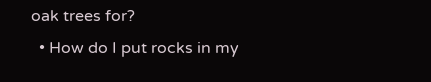oak trees for?
  • How do I put rocks in my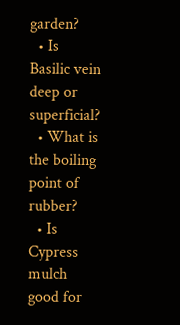garden?
  • Is Basilic vein deep or superficial?
  • What is the boiling point of rubber?
  • Is Cypress mulch good for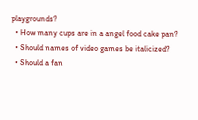playgrounds?
  • How many cups are in a angel food cake pan?
  • Should names of video games be italicized?
  • Should a fan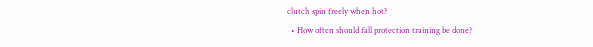clutch spin freely when hot?
  • How often should fall protection training be done?